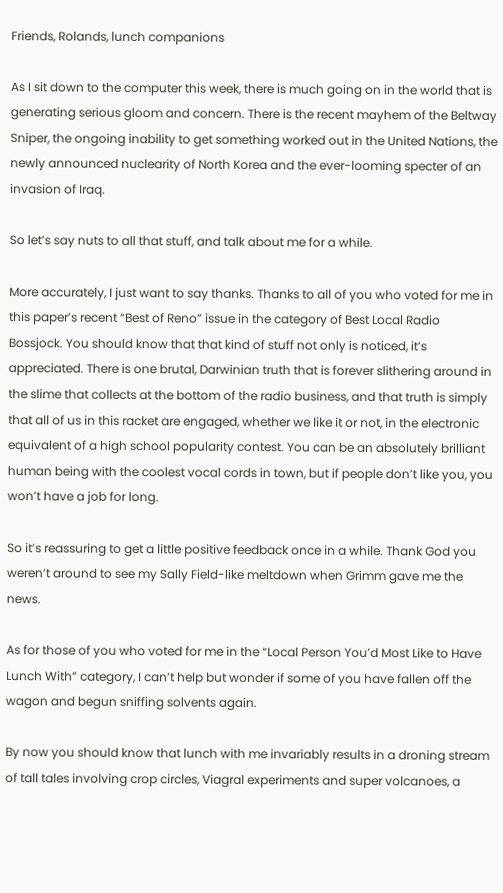Friends, Rolands, lunch companions

As I sit down to the computer this week, there is much going on in the world that is generating serious gloom and concern. There is the recent mayhem of the Beltway Sniper, the ongoing inability to get something worked out in the United Nations, the newly announced nuclearity of North Korea and the ever-looming specter of an invasion of Iraq.

So let’s say nuts to all that stuff, and talk about me for a while.

More accurately, I just want to say thanks. Thanks to all of you who voted for me in this paper’s recent “Best of Reno” issue in the category of Best Local Radio Bossjock. You should know that that kind of stuff not only is noticed, it’s appreciated. There is one brutal, Darwinian truth that is forever slithering around in the slime that collects at the bottom of the radio business, and that truth is simply that all of us in this racket are engaged, whether we like it or not, in the electronic equivalent of a high school popularity contest. You can be an absolutely brilliant human being with the coolest vocal cords in town, but if people don’t like you, you won’t have a job for long.

So it’s reassuring to get a little positive feedback once in a while. Thank God you weren’t around to see my Sally Field-like meltdown when Grimm gave me the news.

As for those of you who voted for me in the “Local Person You’d Most Like to Have Lunch With” category, I can’t help but wonder if some of you have fallen off the wagon and begun sniffing solvents again.

By now you should know that lunch with me invariably results in a droning stream of tall tales involving crop circles, Viagral experiments and super volcanoes, a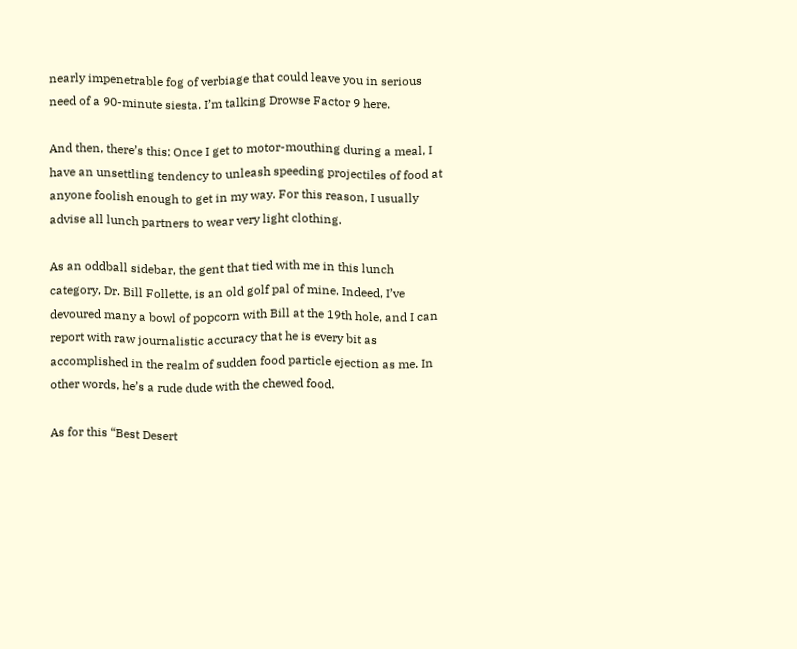nearly impenetrable fog of verbiage that could leave you in serious need of a 90-minute siesta. I’m talking Drowse Factor 9 here.

And then, there’s this: Once I get to motor-mouthing during a meal, I have an unsettling tendency to unleash speeding projectiles of food at anyone foolish enough to get in my way. For this reason, I usually advise all lunch partners to wear very light clothing.

As an oddball sidebar, the gent that tied with me in this lunch category, Dr. Bill Follette, is an old golf pal of mine. Indeed, I’ve devoured many a bowl of popcorn with Bill at the 19th hole, and I can report with raw journalistic accuracy that he is every bit as accomplished in the realm of sudden food particle ejection as me. In other words, he’s a rude dude with the chewed food.

As for this “Best Desert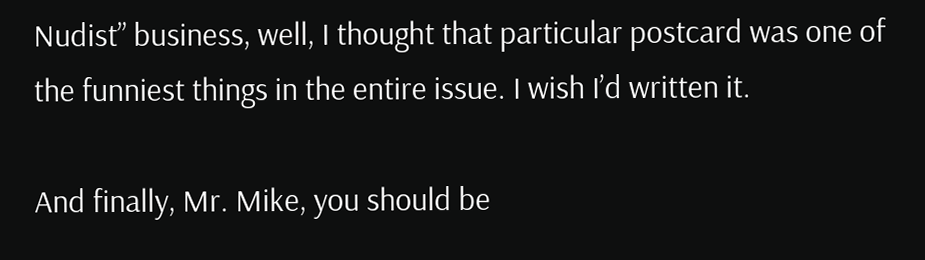Nudist” business, well, I thought that particular postcard was one of the funniest things in the entire issue. I wish I’d written it.

And finally, Mr. Mike, you should be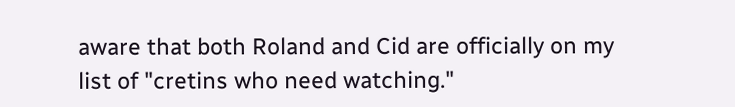aware that both Roland and Cid are officially on my list of "cretins who need watching."